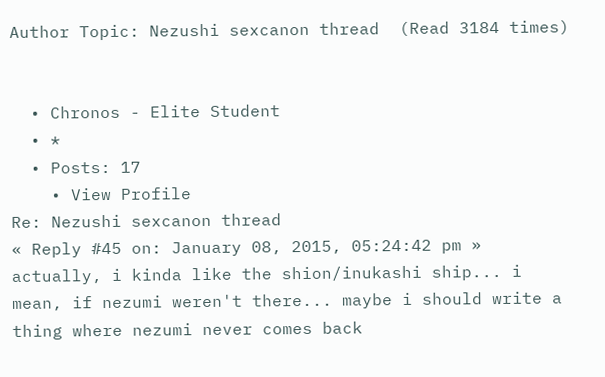Author Topic: Nezushi sexcanon thread  (Read 3184 times)


  • Chronos - Elite Student
  • *
  • Posts: 17
    • View Profile
Re: Nezushi sexcanon thread
« Reply #45 on: January 08, 2015, 05:24:42 pm »
actually, i kinda like the shion/inukashi ship... i mean, if nezumi weren't there... maybe i should write a thing where nezumi never comes back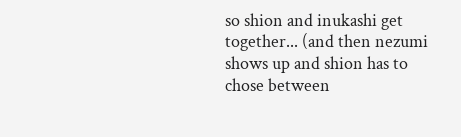so shion and inukashi get together... (and then nezumi shows up and shion has to chose between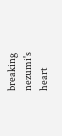breaking nezumi's heart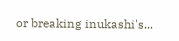or breaking inukashi's...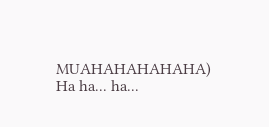MUAHAHAHAHAHA)
Ha ha... ha...